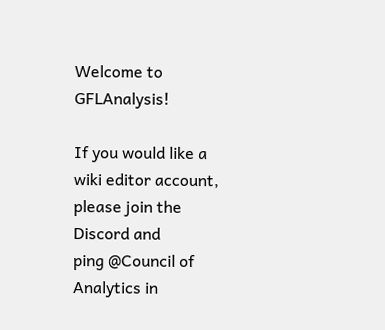Welcome to GFLAnalysis!

If you would like a wiki editor account, please join the Discord and
ping @Council of Analytics in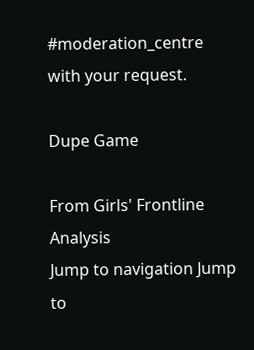#moderation_centre with your request.

Dupe Game

From Girls' Frontline Analysis
Jump to navigation Jump to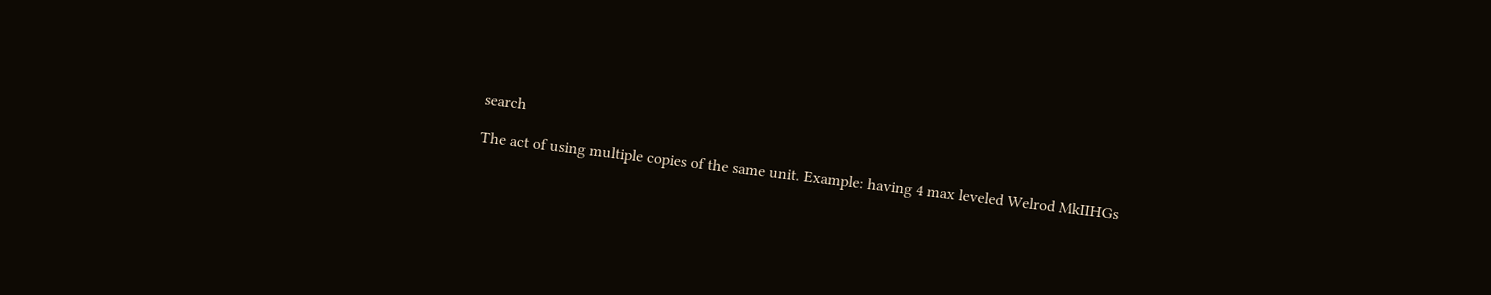search

The act of using multiple copies of the same unit. Example: having 4 max leveled Welrod MkIIHGs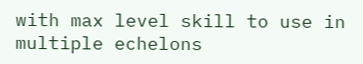with max level skill to use in multiple echelons